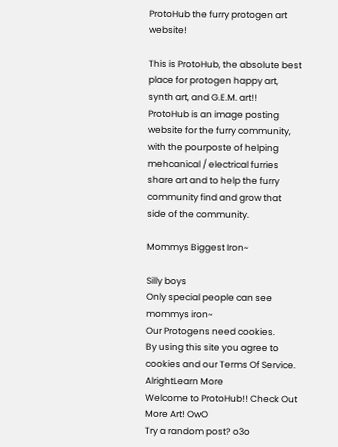ProtoHub the furry protogen art website!

This is ProtoHub, the absolute best place for protogen happy art, synth art, and G.E.M. art!!
ProtoHub is an image posting website for the furry community, with the pourposte of helping mehcanical / electrical furries share art and to help the furry community find and grow that side of the community.

Mommys Biggest Iron~

Silly boys
Only special people can see mommys iron~
Our Protogens need cookies.
By using this site you agree to cookies and our Terms Of Service.
AlrightLearn More
Welcome to ProtoHub!! Check Out More Art! OwO
Try a random post? o3o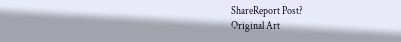ShareReport Post?
Original Art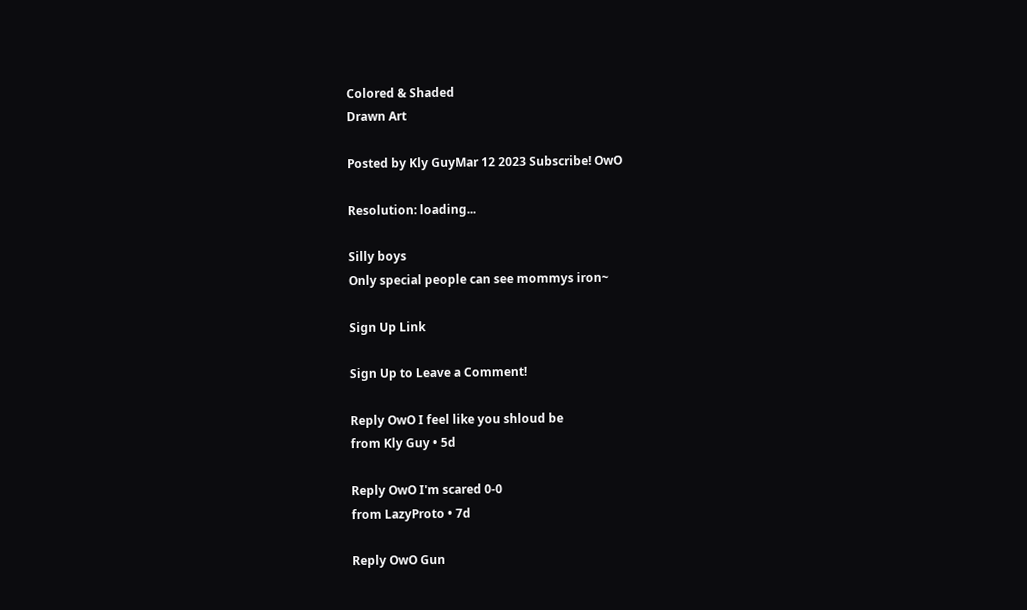Colored & Shaded
Drawn Art

Posted by Kly GuyMar 12 2023 Subscribe! OwO

Resolution: loading...

Silly boys
Only special people can see mommys iron~

Sign Up Link

Sign Up to Leave a Comment!

Reply OwO I feel like you shloud be
from Kly Guy • 5d

Reply OwO I'm scared 0-0
from LazyProto • 7d

Reply OwO Gun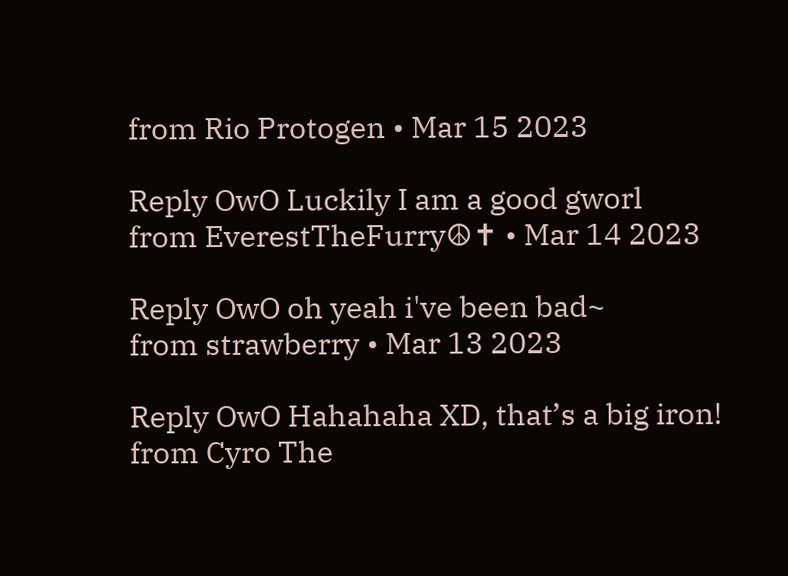from Rio Protogen • Mar 15 2023

Reply OwO Luckily I am a good gworl
from EverestTheFurry☮✝ • Mar 14 2023

Reply OwO oh yeah i've been bad~
from strawberry • Mar 13 2023

Reply OwO Hahahaha XD, that’s a big iron!
from Cyro The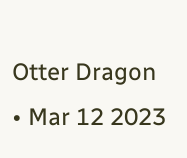Otter Dragon • Mar 12 2023